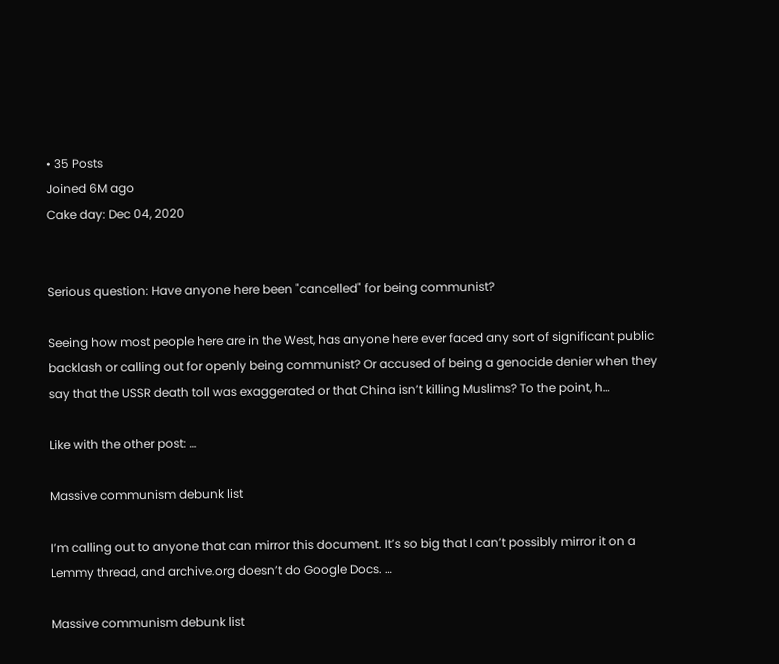• 35 Posts
Joined 6M ago
Cake day: Dec 04, 2020


Serious question: Have anyone here been "cancelled" for being communist?

Seeing how most people here are in the West, has anyone here ever faced any sort of significant public backlash or calling out for openly being communist? Or accused of being a genocide denier when they say that the USSR death toll was exaggerated or that China isn’t killing Muslims? To the point, h…

Like with the other post: …

Massive communism debunk list

I’m calling out to anyone that can mirror this document. It’s so big that I can’t possibly mirror it on a Lemmy thread, and archive.org doesn’t do Google Docs. …

Massive communism debunk list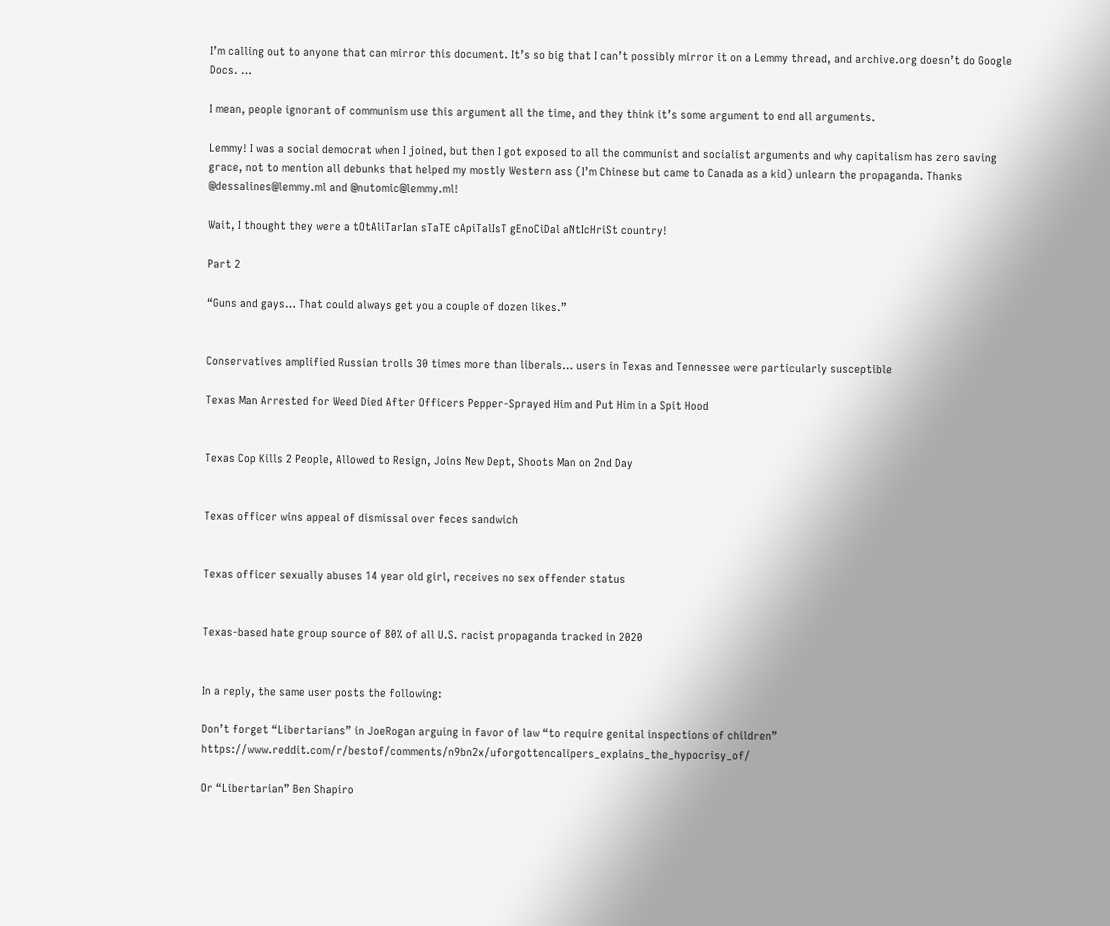I’m calling out to anyone that can mirror this document. It’s so big that I can’t possibly mirror it on a Lemmy thread, and archive.org doesn’t do Google Docs. …

I mean, people ignorant of communism use this argument all the time, and they think it’s some argument to end all arguments.

Lemmy! I was a social democrat when I joined, but then I got exposed to all the communist and socialist arguments and why capitalism has zero saving grace, not to mention all debunks that helped my mostly Western ass (I’m Chinese but came to Canada as a kid) unlearn the propaganda. Thanks @dessalines@lemmy.ml and @nutomic@lemmy.ml!

Wait, I thought they were a tOtAliTarIan sTaTE cApiTalIsT gEnoCiDal aNtIcHriSt country!

Part 2

“Guns and gays… That could always get you a couple of dozen likes.”


Conservatives amplified Russian trolls 30 times more than liberals… users in Texas and Tennessee were particularly susceptible

Texas Man Arrested for Weed Died After Officers Pepper-Sprayed Him and Put Him in a Spit Hood


Texas Cop Kills 2 People, Allowed to Resign, Joins New Dept, Shoots Man on 2nd Day


Texas officer wins appeal of dismissal over feces sandwich


Texas officer sexually abuses 14 year old girl, receives no sex offender status


Texas-based hate group source of 80% of all U.S. racist propaganda tracked in 2020


In a reply, the same user posts the following:

Don’t forget “Libertarians” in JoeRogan arguing in favor of law “to require genital inspections of children” https://www.reddit.com/r/bestof/comments/n9bn2x/uforgottencalipers_explains_the_hypocrisy_of/

Or “Libertarian” Ben Shapiro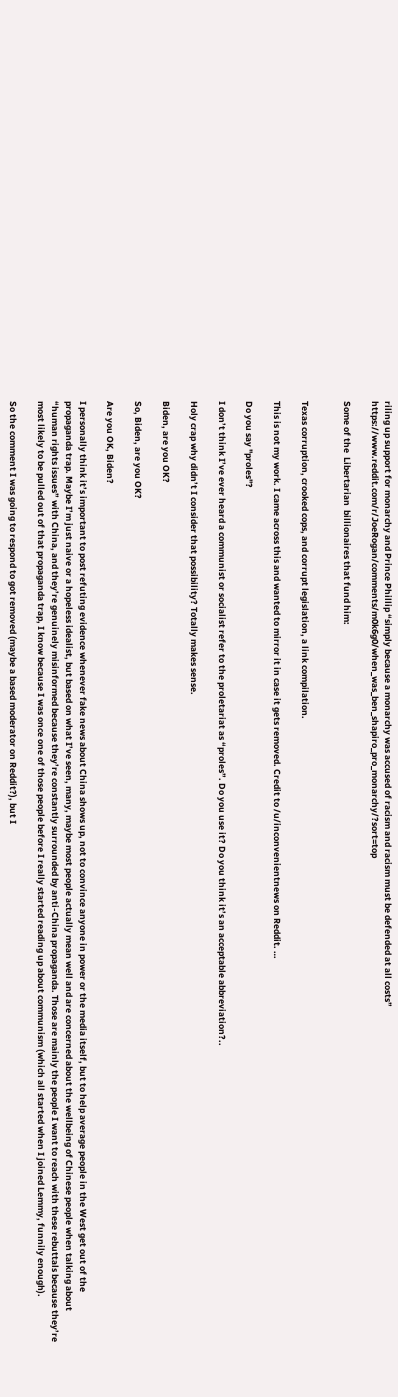riling up support for monarchy and Prince Phillip “simply because a monarchy was accused of racism and racism must be defended at all costs” https://www.reddit.com/r/JoeRogan/comments/m0k6g0/when_was_ben_shapiro_pro_monarchy/?sort=top

Some of the  Libertarian  billionaires that fund him:


Texas corruption, crooked cops, and corrupt legislation, a link compilation.

This is not my work. I came across this and wanted to mirror it in case it gets removed. Credit to /u/inconvenientnews on Reddit. …

Do you say "proles"?

I don’t think I’ve ever heard a communist or socialist refer to the proletariat as “proles”. Do you use it? Do you think it’s an acceptable abbreviation?..

Holy crap why didn’t I consider that possibility? Totally makes sense.

Biden, are you OK?

So, Biden, are you OK?

Are you OK, Biden?

I personally think it’s important to post refuting evidence whenever fake news about China shows up, not to convince anyone in power or the media itself, but to help average people in the West get out of the propaganda trap. Maybe I’m just naive or a hopeless idealist, but based on what I’ve seen, many, maybe most people actually mean well and are concerned about the wellbeing of Chinese people when talking about “human rights issues” with China, and they’re genuinely misinformed because they’re constantly surrounded by anti-China propaganda. Those are mainly the people I want to reach with these rebuttals because they’re most likely to be pulled out of that propaganda trap, I know because I was once one of those people before I really started reading up about communism (which all started when I joined Lemmy, funnily enough).

So the comment I was going to respond to got removed (maybe a based moderator on Reddit?), but I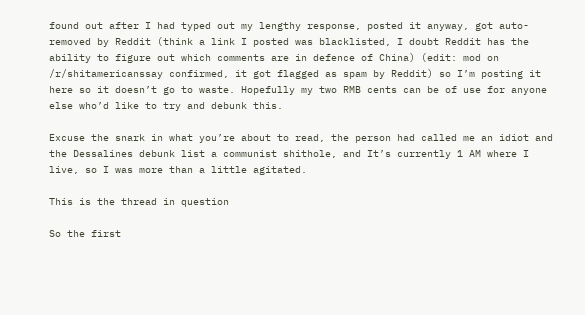found out after I had typed out my lengthy response, posted it anyway, got auto-removed by Reddit (think a link I posted was blacklisted, I doubt Reddit has the ability to figure out which comments are in defence of China) (edit: mod on /r/shitamericanssay confirmed, it got flagged as spam by Reddit) so I’m posting it here so it doesn’t go to waste. Hopefully my two RMB cents can be of use for anyone else who’d like to try and debunk this.

Excuse the snark in what you’re about to read, the person had called me an idiot and the Dessalines debunk list a communist shithole, and It’s currently 1 AM where I live, so I was more than a little agitated.

This is the thread in question

So the first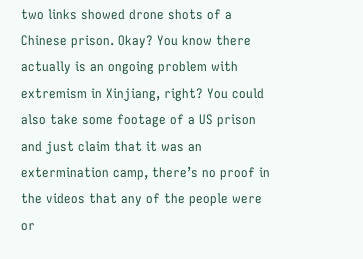two links showed drone shots of a Chinese prison. Okay? You know there actually is an ongoing problem with extremism in Xinjiang, right? You could also take some footage of a US prison and just claim that it was an extermination camp, there’s no proof in the videos that any of the people were or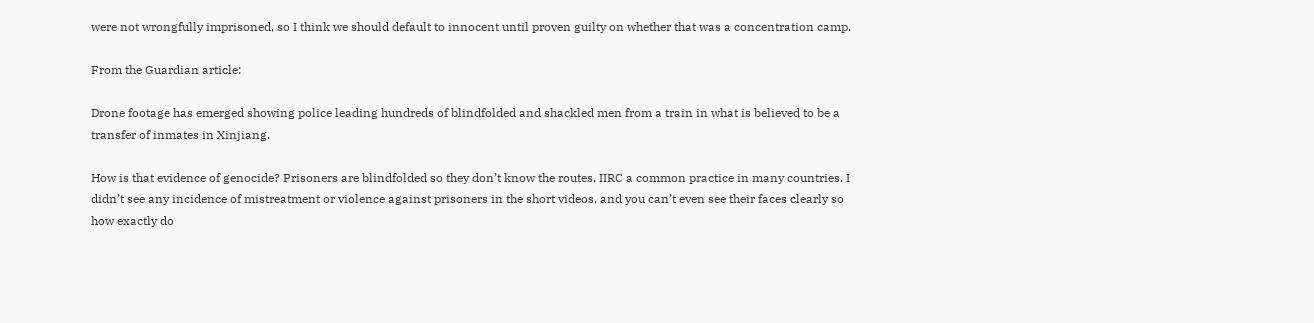were not wrongfully imprisoned, so I think we should default to innocent until proven guilty on whether that was a concentration camp.

From the Guardian article:

Drone footage has emerged showing police leading hundreds of blindfolded and shackled men from a train in what is believed to be a transfer of inmates in Xinjiang.

How is that evidence of genocide? Prisoners are blindfolded so they don’t know the routes, IIRC a common practice in many countries. I didn’t see any incidence of mistreatment or violence against prisoners in the short videos, and you can’t even see their faces clearly so how exactly do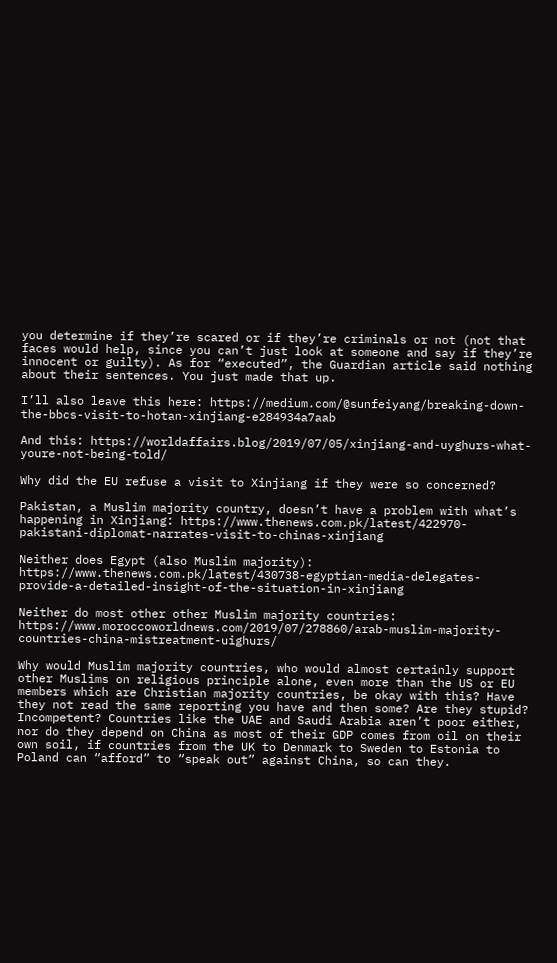you determine if they’re scared or if they’re criminals or not (not that faces would help, since you can’t just look at someone and say if they’re innocent or guilty). As for “executed”, the Guardian article said nothing about their sentences. You just made that up.

I’ll also leave this here: https://medium.com/@sunfeiyang/breaking-down-the-bbcs-visit-to-hotan-xinjiang-e284934a7aab

And this: https://worldaffairs.blog/2019/07/05/xinjiang-and-uyghurs-what-youre-not-being-told/

Why did the EU refuse a visit to Xinjiang if they were so concerned?

Pakistan, a Muslim majority country, doesn’t have a problem with what’s happening in Xinjiang: https://www.thenews.com.pk/latest/422970-pakistani-diplomat-narrates-visit-to-chinas-xinjiang

Neither does Egypt (also Muslim majority): https://www.thenews.com.pk/latest/430738-egyptian-media-delegates-provide-a-detailed-insight-of-the-situation-in-xinjiang

Neither do most other other Muslim majority countries: https://www.moroccoworldnews.com/2019/07/278860/arab-muslim-majority-countries-china-mistreatment-uighurs/

Why would Muslim majority countries, who would almost certainly support other Muslims on religious principle alone, even more than the US or EU members which are Christian majority countries, be okay with this? Have they not read the same reporting you have and then some? Are they stupid? Incompetent? Countries like the UAE and Saudi Arabia aren’t poor either, nor do they depend on China as most of their GDP comes from oil on their own soil, if countries from the UK to Denmark to Sweden to Estonia to Poland can “afford” to “speak out” against China, so can they.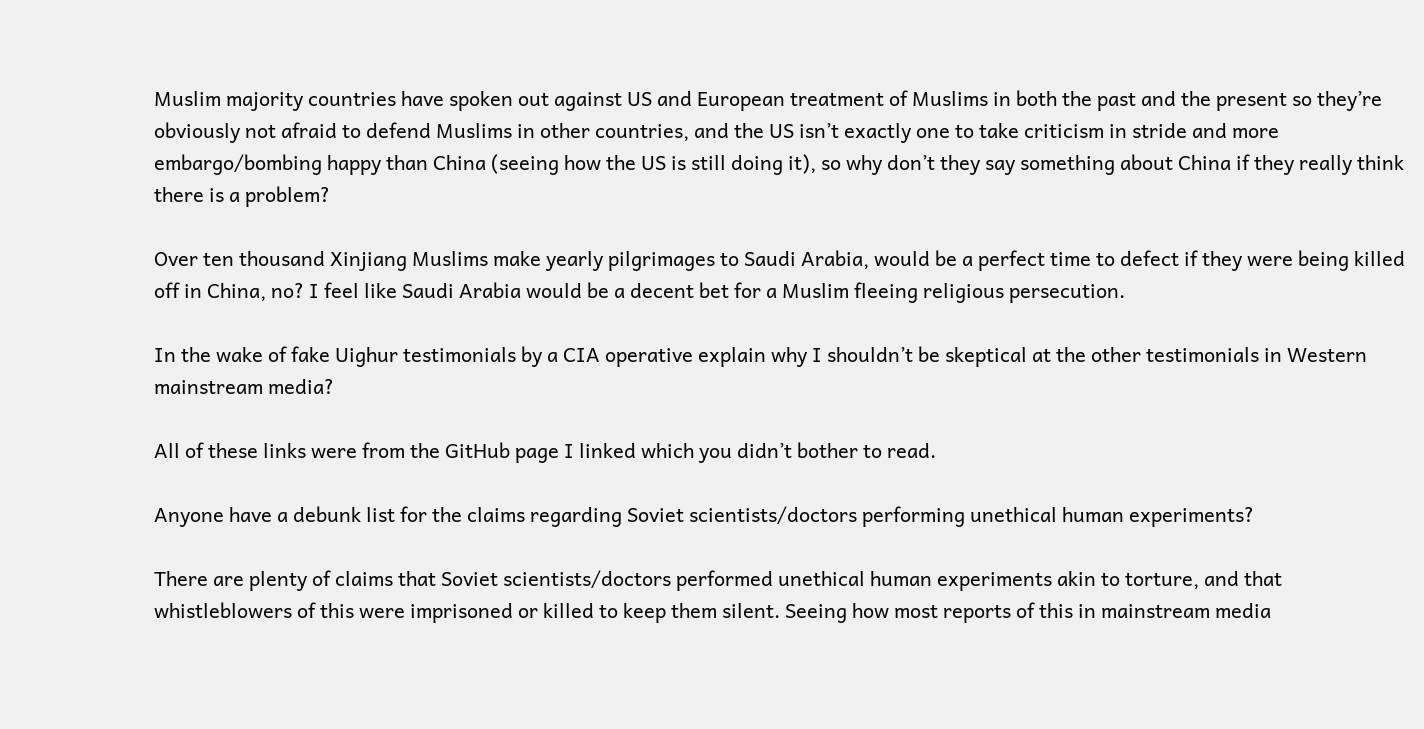Muslim majority countries have spoken out against US and European treatment of Muslims in both the past and the present so they’re obviously not afraid to defend Muslims in other countries, and the US isn’t exactly one to take criticism in stride and more embargo/bombing happy than China (seeing how the US is still doing it), so why don’t they say something about China if they really think there is a problem?

Over ten thousand Xinjiang Muslims make yearly pilgrimages to Saudi Arabia, would be a perfect time to defect if they were being killed off in China, no? I feel like Saudi Arabia would be a decent bet for a Muslim fleeing religious persecution.

In the wake of fake Uighur testimonials by a CIA operative explain why I shouldn’t be skeptical at the other testimonials in Western mainstream media?

All of these links were from the GitHub page I linked which you didn’t bother to read.

Anyone have a debunk list for the claims regarding Soviet scientists/doctors performing unethical human experiments?

There are plenty of claims that Soviet scientists/doctors performed unethical human experiments akin to torture, and that whistleblowers of this were imprisoned or killed to keep them silent. Seeing how most reports of this in mainstream media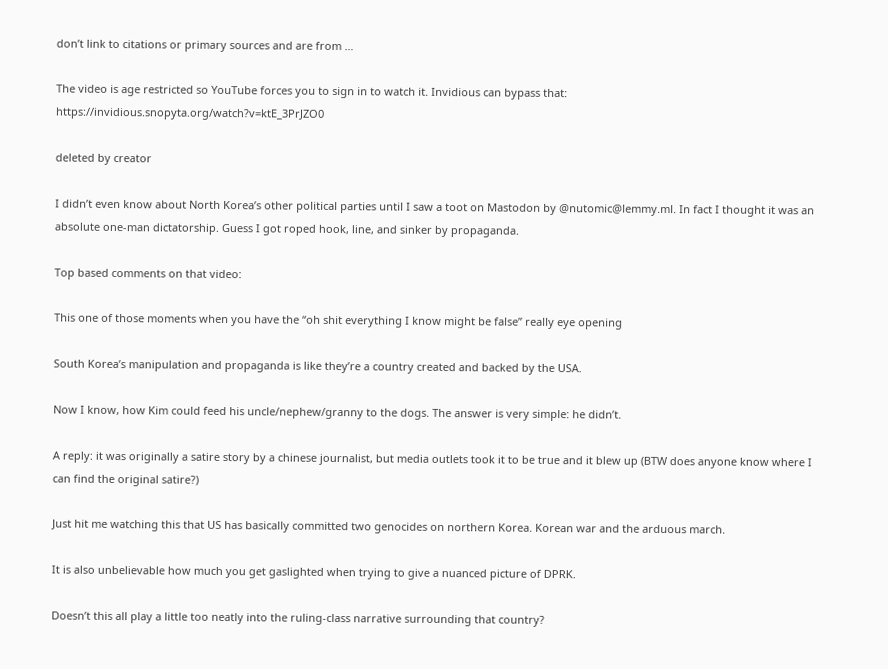don’t link to citations or primary sources and are from …

The video is age restricted so YouTube forces you to sign in to watch it. Invidious can bypass that: https://invidious.snopyta.org/watch?v=ktE_3PrJZO0

deleted by creator

I didn’t even know about North Korea’s other political parties until I saw a toot on Mastodon by @nutomic@lemmy.ml. In fact I thought it was an absolute one-man dictatorship. Guess I got roped hook, line, and sinker by propaganda.

Top based comments on that video:

This one of those moments when you have the “oh shit everything I know might be false” really eye opening

South Korea’s manipulation and propaganda is like they’re a country created and backed by the USA.

Now I know, how Kim could feed his uncle/nephew/granny to the dogs. The answer is very simple: he didn’t.

A reply: it was originally a satire story by a chinese journalist, but media outlets took it to be true and it blew up (BTW does anyone know where I can find the original satire?)

Just hit me watching this that US has basically committed two genocides on northern Korea. Korean war and the arduous march.

It is also unbelievable how much you get gaslighted when trying to give a nuanced picture of DPRK.

Doesn’t this all play a little too neatly into the ruling-class narrative surrounding that country?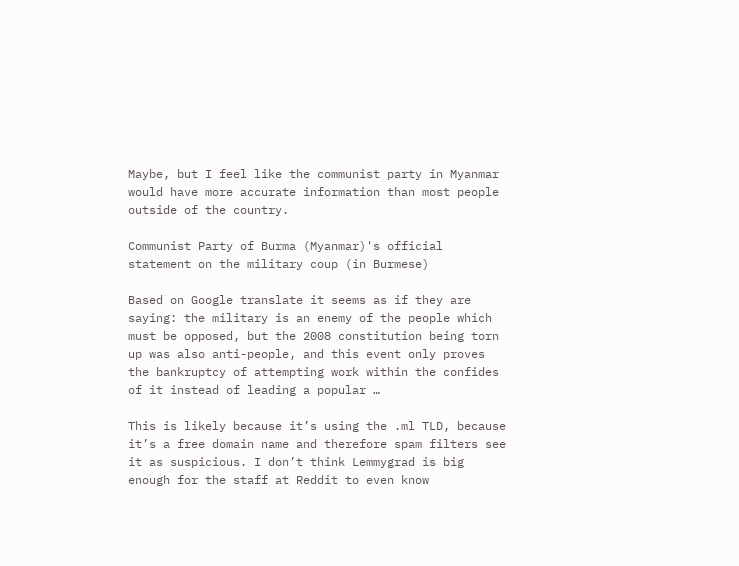Maybe, but I feel like the communist party in Myanmar would have more accurate information than most people outside of the country.

Communist Party of Burma (Myanmar)'s official statement on the military coup (in Burmese)

Based on Google translate it seems as if they are saying: the military is an enemy of the people which must be opposed, but the 2008 constitution being torn up was also anti-people, and this event only proves the bankruptcy of attempting work within the confides of it instead of leading a popular …

This is likely because it’s using the .ml TLD, because it’s a free domain name and therefore spam filters see it as suspicious. I don’t think Lemmygrad is big enough for the staff at Reddit to even know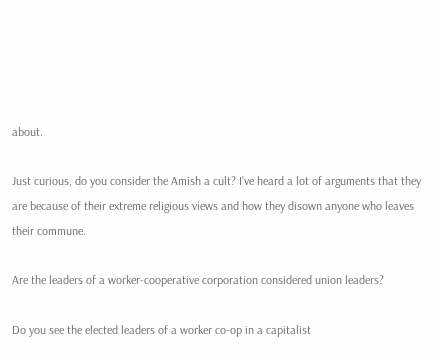about.

Just curious, do you consider the Amish a cult? I’ve heard a lot of arguments that they are because of their extreme religious views and how they disown anyone who leaves their commune.

Are the leaders of a worker-cooperative corporation considered union leaders?

Do you see the elected leaders of a worker co-op in a capitalist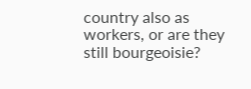country also as workers, or are they still bourgeoisie?